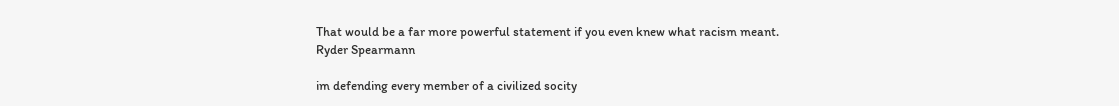That would be a far more powerful statement if you even knew what racism meant.
Ryder Spearmann

im defending every member of a civilized socity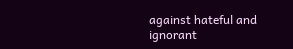against hateful and ignorant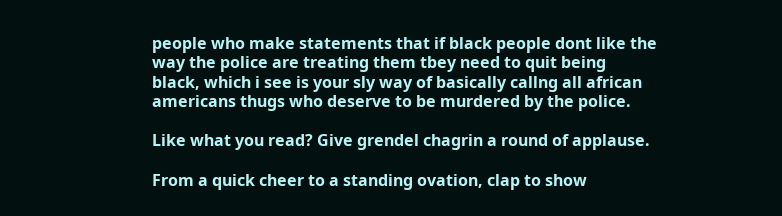people who make statements that if black people dont like the way the police are treating them tbey need to quit being black, which i see is your sly way of basically callng all african americans thugs who deserve to be murdered by the police.

Like what you read? Give grendel chagrin a round of applause.

From a quick cheer to a standing ovation, clap to show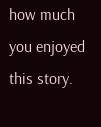how much you enjoyed this story.